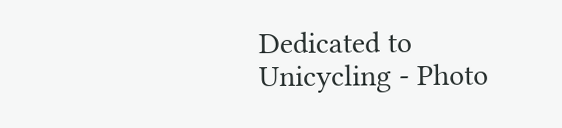Dedicated to Unicycling - Photo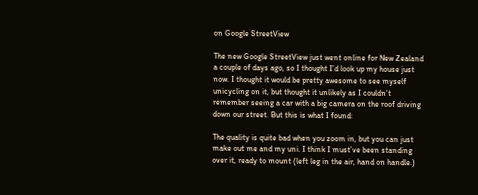on Google StreetView

The new Google StreetView just went online for New Zealand a couple of days ago, so I thought I’d look up my house just now. I thought it would be pretty awesome to see myself unicycling on it, but thought it unlikely as I couldn’t remember seeing a car with a big camera on the roof driving down our street. But this is what I found:

The quality is quite bad when you zoom in, but you can just make out me and my uni. I think I must’ve been standing over it, ready to mount (left leg in the air, hand on handle.)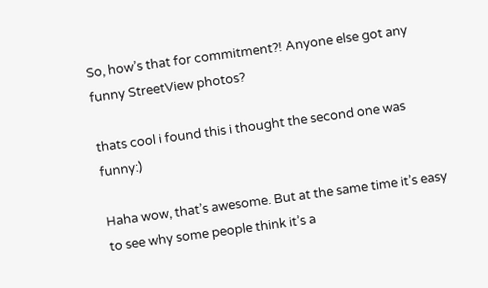So, how’s that for commitment?! Anyone else got any funny StreetView photos?

thats cool i found this i thought the second one was funny:)

Haha wow, that’s awesome. But at the same time it’s easy to see why some people think it’s a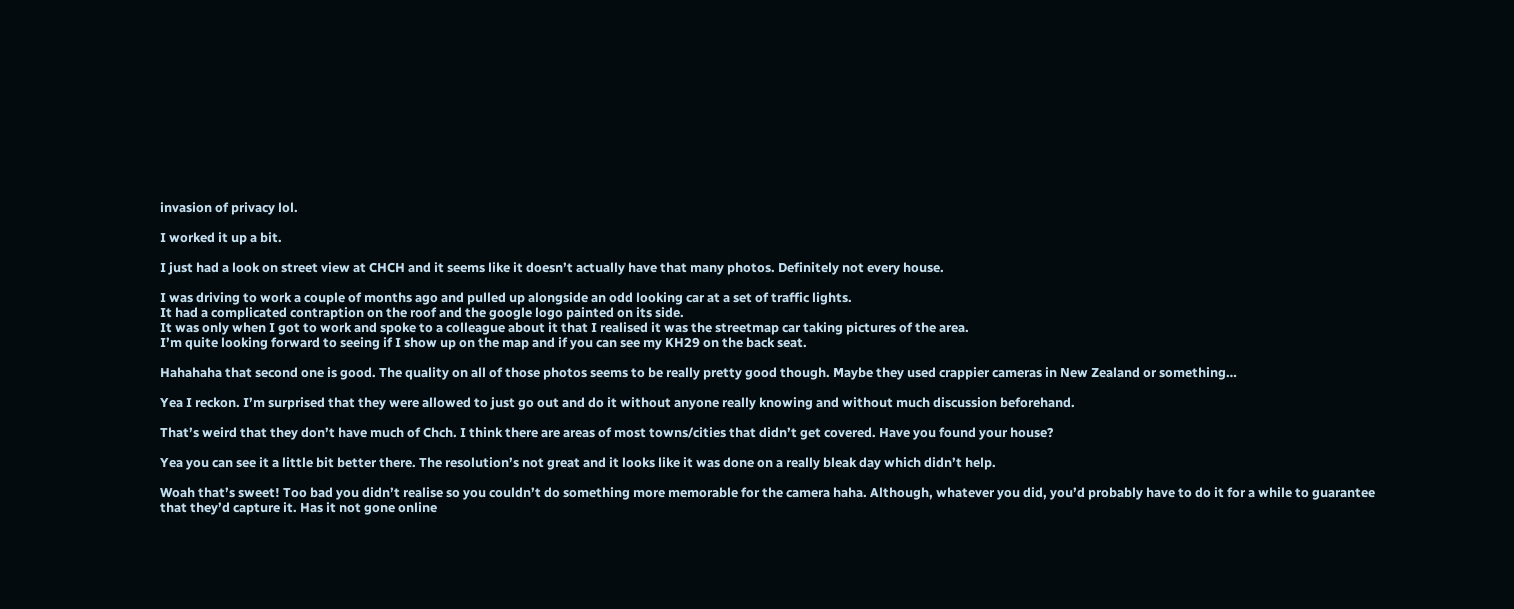invasion of privacy lol.

I worked it up a bit.

I just had a look on street view at CHCH and it seems like it doesn’t actually have that many photos. Definitely not every house.

I was driving to work a couple of months ago and pulled up alongside an odd looking car at a set of traffic lights.
It had a complicated contraption on the roof and the google logo painted on its side.
It was only when I got to work and spoke to a colleague about it that I realised it was the streetmap car taking pictures of the area.
I’m quite looking forward to seeing if I show up on the map and if you can see my KH29 on the back seat.

Hahahaha that second one is good. The quality on all of those photos seems to be really pretty good though. Maybe they used crappier cameras in New Zealand or something…

Yea I reckon. I’m surprised that they were allowed to just go out and do it without anyone really knowing and without much discussion beforehand.

That’s weird that they don’t have much of Chch. I think there are areas of most towns/cities that didn’t get covered. Have you found your house?

Yea you can see it a little bit better there. The resolution’s not great and it looks like it was done on a really bleak day which didn’t help.

Woah that’s sweet! Too bad you didn’t realise so you couldn’t do something more memorable for the camera haha. Although, whatever you did, you’d probably have to do it for a while to guarantee that they’d capture it. Has it not gone online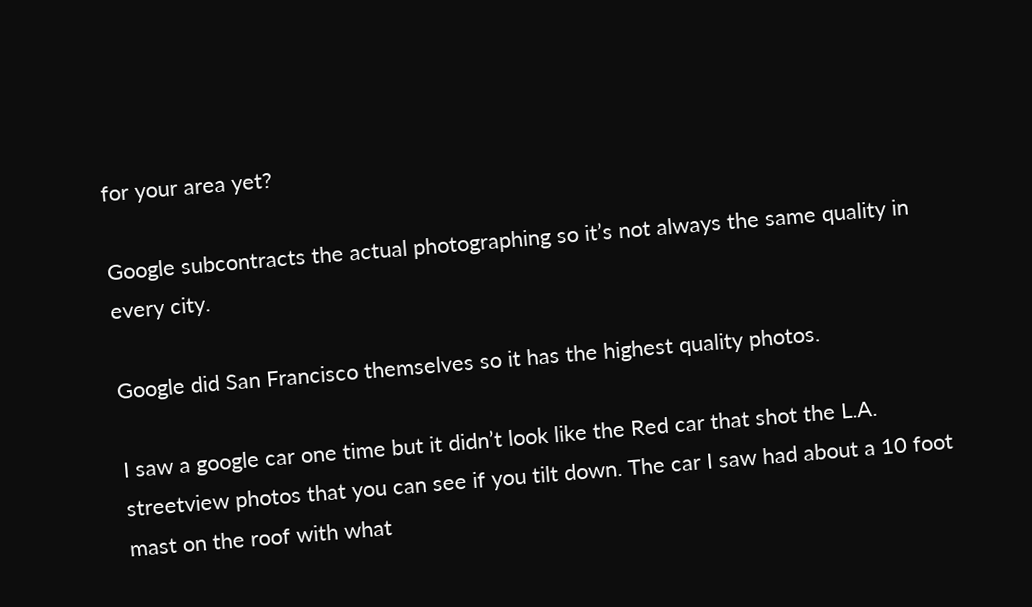for your area yet?

Google subcontracts the actual photographing so it’s not always the same quality in every city.

Google did San Francisco themselves so it has the highest quality photos.

I saw a google car one time but it didn’t look like the Red car that shot the L.A. streetview photos that you can see if you tilt down. The car I saw had about a 10 foot mast on the roof with what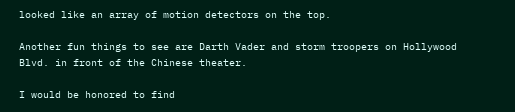looked like an array of motion detectors on the top.

Another fun things to see are Darth Vader and storm troopers on Hollywood Blvd. in front of the Chinese theater.

I would be honored to find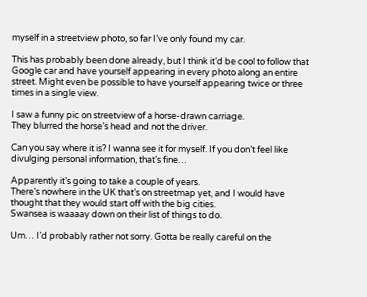myself in a streetview photo, so far I’ve only found my car.

This has probably been done already, but I think it’d be cool to follow that Google car and have yourself appearing in every photo along an entire street. Might even be possible to have yourself appearing twice or three times in a single view.

I saw a funny pic on streetview of a horse-drawn carriage.
They blurred the horse’s head and not the driver.

Can you say where it is? I wanna see it for myself. If you don’t feel like divulging personal information, that’s fine…

Apparently it’s going to take a couple of years.
There’s nowhere in the UK that’s on streetmap yet, and I would have thought that they would start off with the big cities.
Swansea is waaaay down on their list of things to do.

Um… I’d probably rather not sorry. Gotta be really careful on the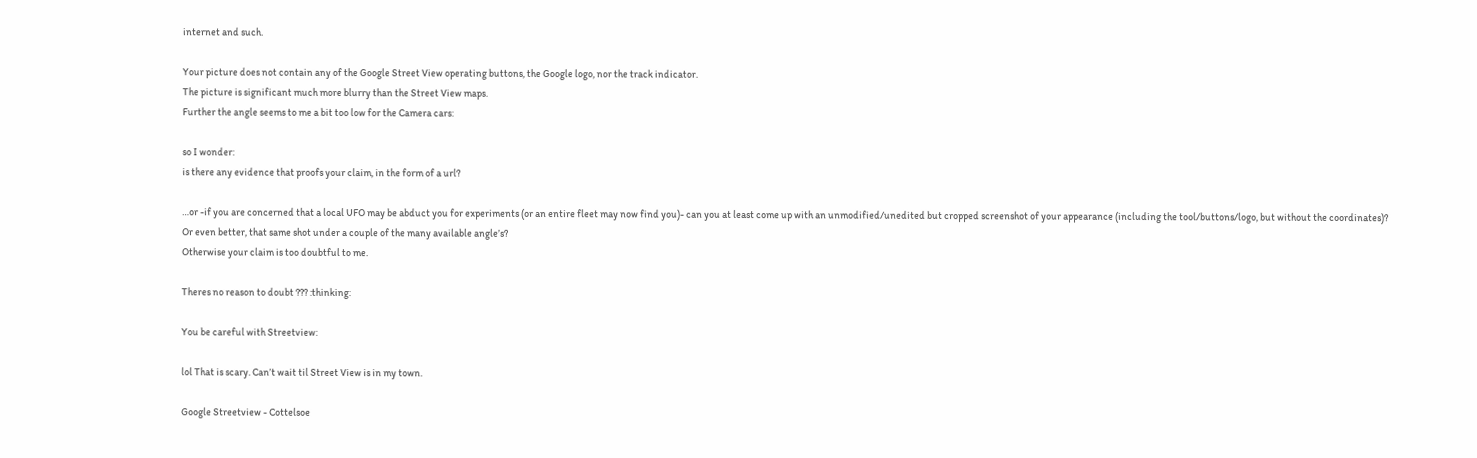internet and such.

Your picture does not contain any of the Google Street View operating buttons, the Google logo, nor the track indicator.
The picture is significant much more blurry than the Street View maps.
Further the angle seems to me a bit too low for the Camera cars:

so I wonder:
is there any evidence that proofs your claim, in the form of a url?

…or -if you are concerned that a local UFO may be abduct you for experiments (or an entire fleet may now find you)- can you at least come up with an unmodified/unedited but cropped screenshot of your appearance (including the tool/buttons/logo, but without the coordinates)?
Or even better, that same shot under a couple of the many available angle’s?
Otherwise your claim is too doubtful to me.

Theres no reason to doubt ??? :thinking:

You be careful with Streetview:

lol That is scary. Can’t wait til Street View is in my town.

Google Streetview - Cottelsoe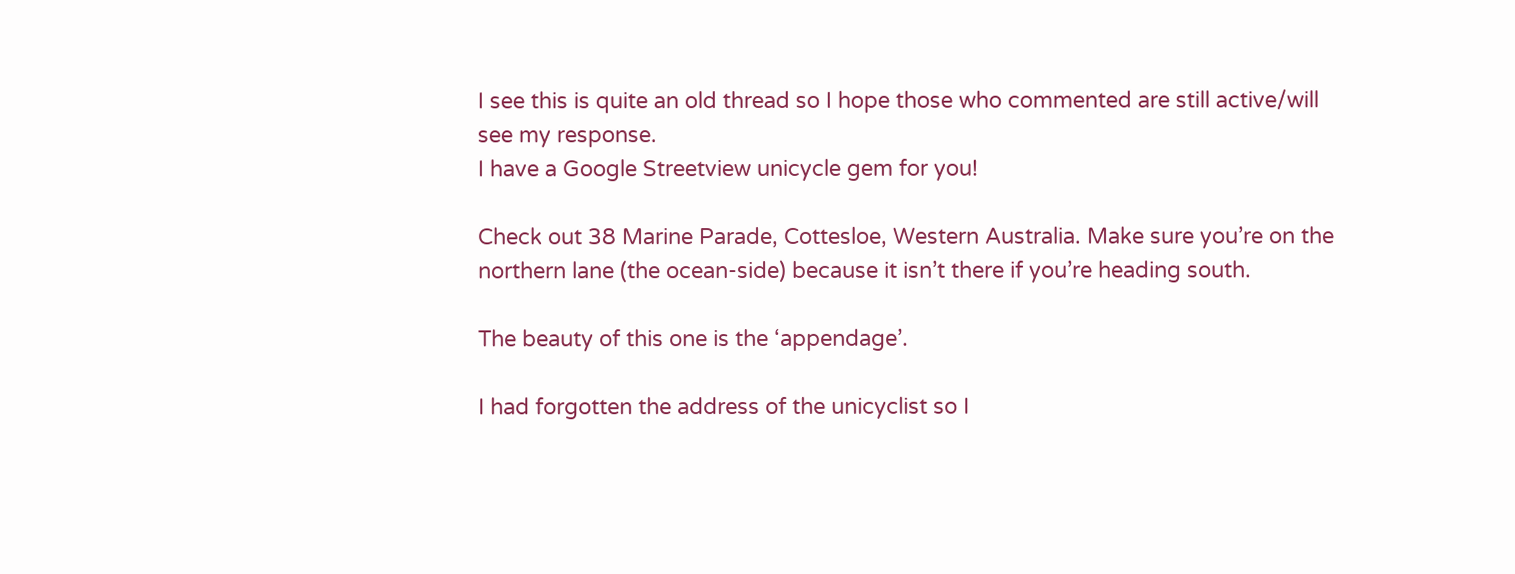I see this is quite an old thread so I hope those who commented are still active/will see my response.
I have a Google Streetview unicycle gem for you!

Check out 38 Marine Parade, Cottesloe, Western Australia. Make sure you’re on the northern lane (the ocean-side) because it isn’t there if you’re heading south.

The beauty of this one is the ‘appendage’.

I had forgotten the address of the unicyclist so I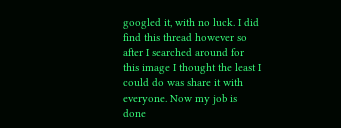googled it, with no luck. I did find this thread however so after I searched around for this image I thought the least I could do was share it with everyone. Now my job is done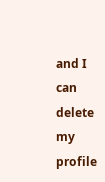and I can delete my profile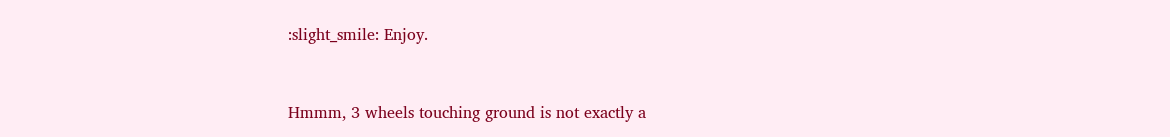:slight_smile: Enjoy.


Hmmm, 3 wheels touching ground is not exactly a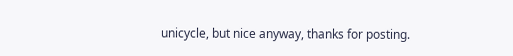unicycle, but nice anyway, thanks for posting.